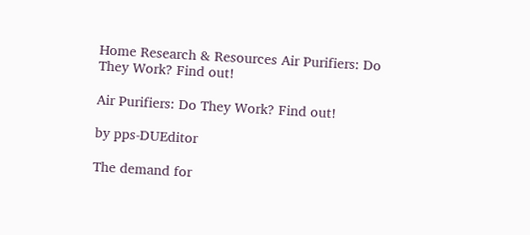Home Research & Resources Air Purifiers: Do They Work? Find out!

Air Purifiers: Do They Work? Find out!

by pps-DUEditor

The demand for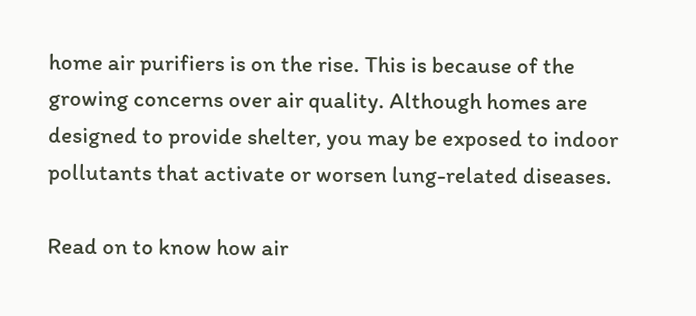home air purifiers is on the rise. This is because of the growing concerns over air quality. Although homes are designed to provide shelter, you may be exposed to indoor pollutants that activate or worsen lung-related diseases.

Read on to know how air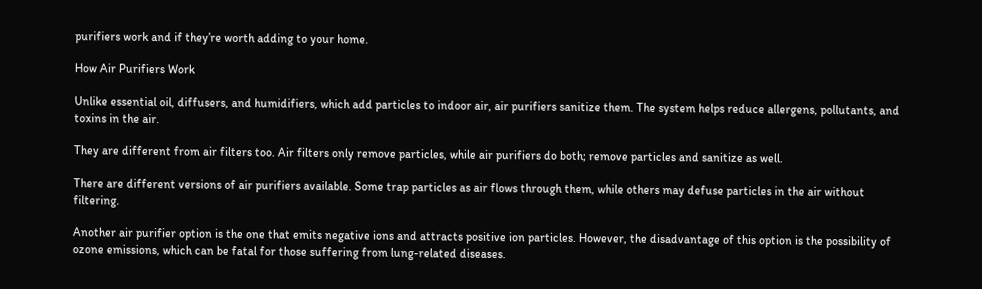purifiers work and if they’re worth adding to your home.

How Air Purifiers Work

Unlike essential oil, diffusers, and humidifiers, which add particles to indoor air, air purifiers sanitize them. The system helps reduce allergens, pollutants, and toxins in the air.

They are different from air filters too. Air filters only remove particles, while air purifiers do both; remove particles and sanitize as well.

There are different versions of air purifiers available. Some trap particles as air flows through them, while others may defuse particles in the air without filtering.

Another air purifier option is the one that emits negative ions and attracts positive ion particles. However, the disadvantage of this option is the possibility of ozone emissions, which can be fatal for those suffering from lung-related diseases.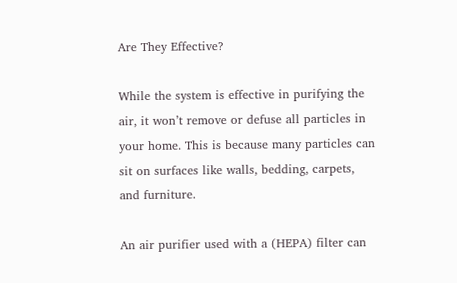Are They Effective?

While the system is effective in purifying the air, it won’t remove or defuse all particles in your home. This is because many particles can sit on surfaces like walls, bedding, carpets, and furniture.

An air purifier used with a (HEPA) filter can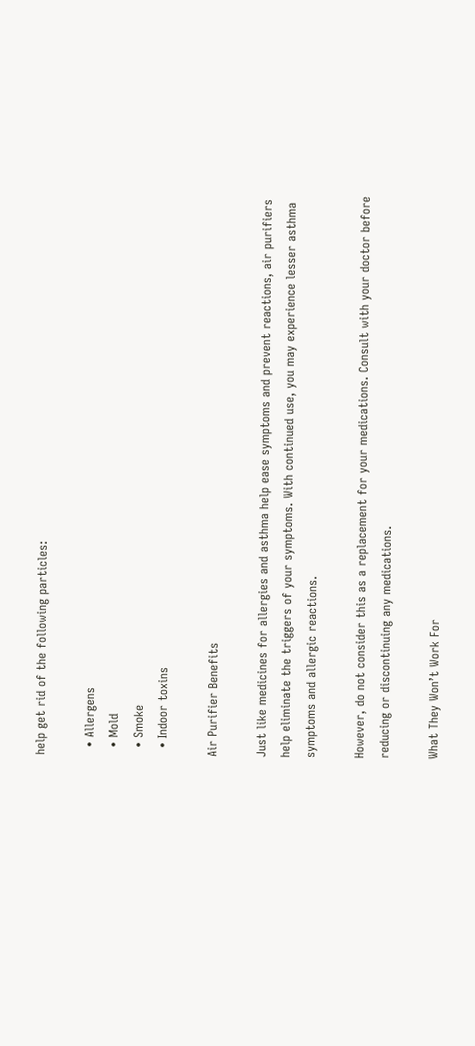help get rid of the following particles:

  • Allergens
  • Mold
  • Smoke
  • Indoor toxins

Air Purifier Benefits

Just like medicines for allergies and asthma help ease symptoms and prevent reactions, air purifiers help eliminate the triggers of your symptoms. With continued use, you may experience lesser asthma symptoms and allergic reactions.

However, do not consider this as a replacement for your medications. Consult with your doctor before reducing or discontinuing any medications.

What They Won’t Work For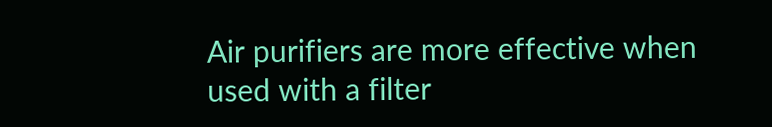Air purifiers are more effective when used with a filter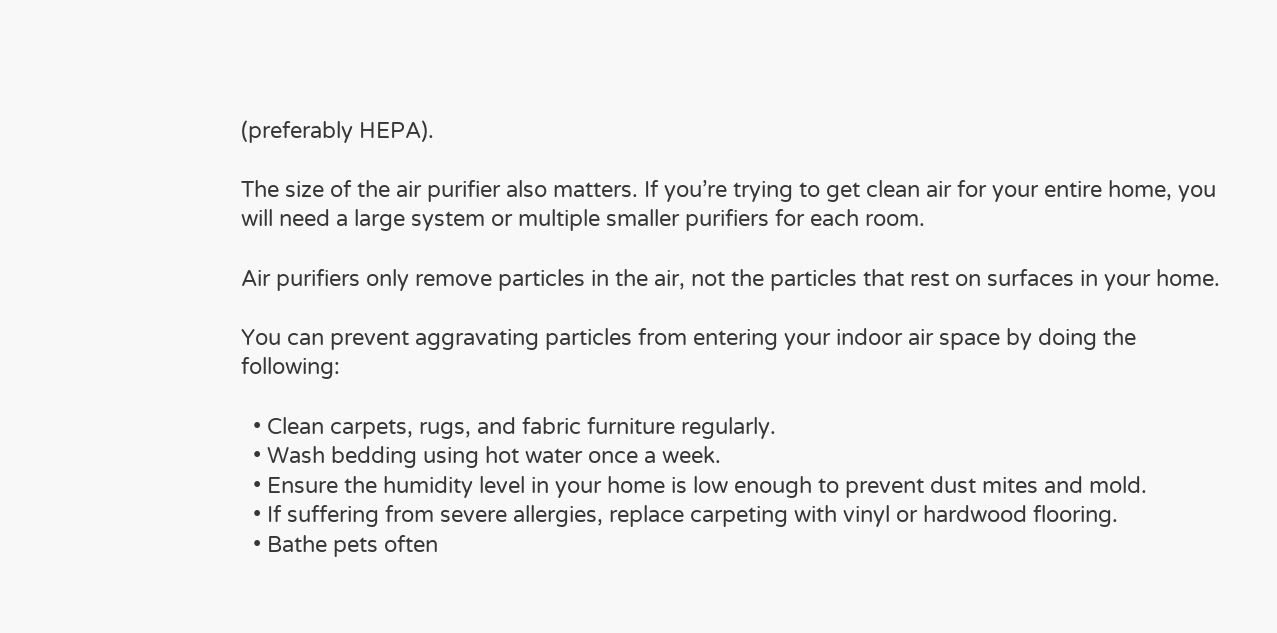(preferably HEPA).

The size of the air purifier also matters. If you’re trying to get clean air for your entire home, you will need a large system or multiple smaller purifiers for each room.

Air purifiers only remove particles in the air, not the particles that rest on surfaces in your home.

You can prevent aggravating particles from entering your indoor air space by doing the following:

  • Clean carpets, rugs, and fabric furniture regularly.
  • Wash bedding using hot water once a week.
  • Ensure the humidity level in your home is low enough to prevent dust mites and mold.
  • If suffering from severe allergies, replace carpeting with vinyl or hardwood flooring.
  • Bathe pets often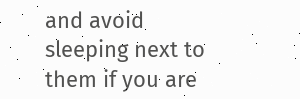and avoid sleeping next to them if you are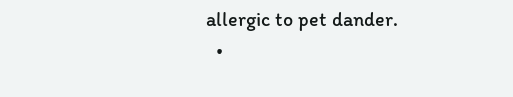allergic to pet dander.
  •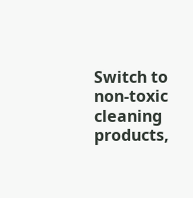Switch to non-toxic cleaning products,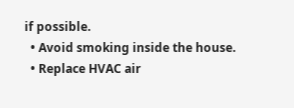if possible.
  • Avoid smoking inside the house.
  • Replace HVAC air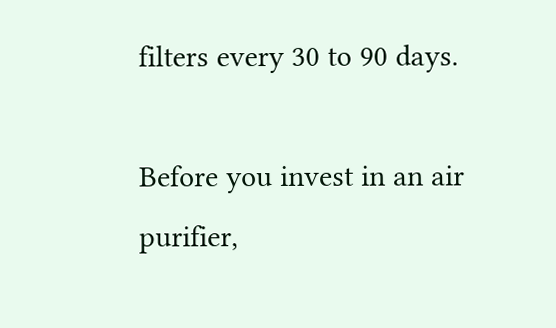filters every 30 to 90 days.

Before you invest in an air purifier,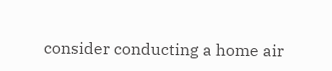consider conducting a home air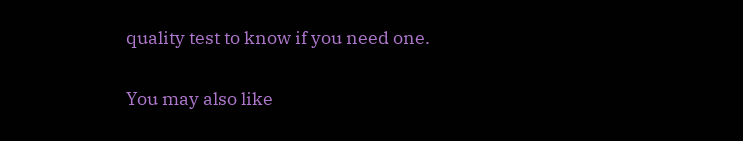quality test to know if you need one.

You may also like